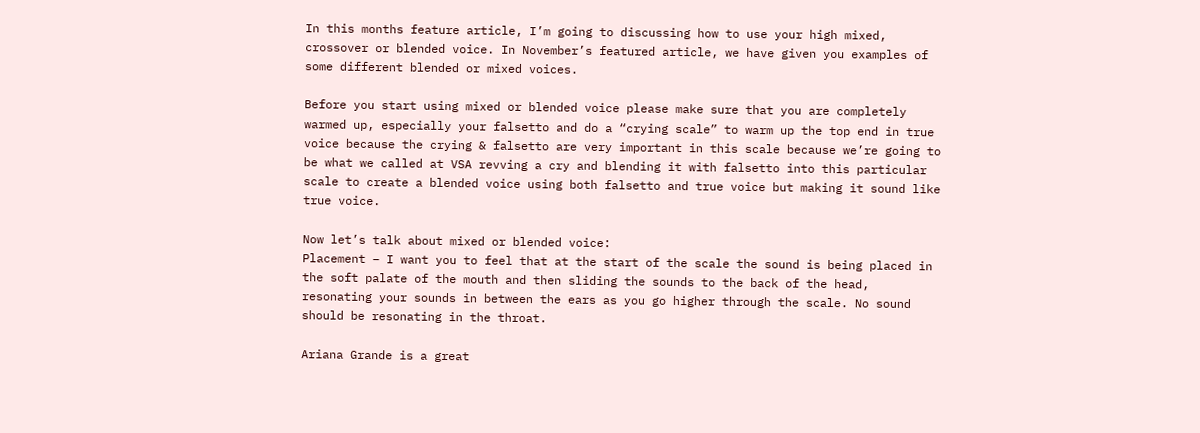In this months feature article, I’m going to discussing how to use your high mixed, crossover or blended voice. In November’s featured article, we have given you examples of some different blended or mixed voices.

Before you start using mixed or blended voice please make sure that you are completely warmed up, especially your falsetto and do a “crying scale” to warm up the top end in true voice because the crying & falsetto are very important in this scale because we’re going to be what we called at VSA revving a cry and blending it with falsetto into this particular scale to create a blended voice using both falsetto and true voice but making it sound like true voice.

Now let’s talk about mixed or blended voice:
Placement – I want you to feel that at the start of the scale the sound is being placed in the soft palate of the mouth and then sliding the sounds to the back of the head, resonating your sounds in between the ears as you go higher through the scale. No sound should be resonating in the throat.

Ariana Grande is a great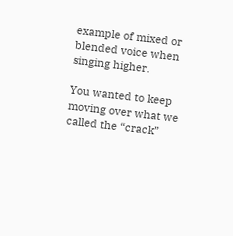example of mixed or blended voice when singing higher.

You wanted to keep moving over what we called the “crack”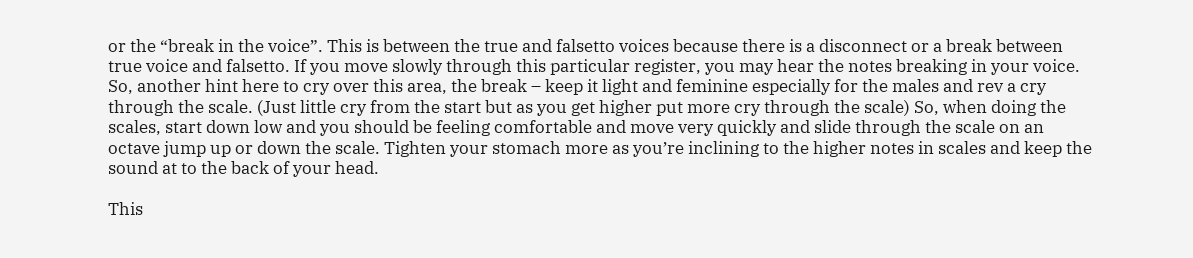or the “break in the voice”. This is between the true and falsetto voices because there is a disconnect or a break between true voice and falsetto. If you move slowly through this particular register, you may hear the notes breaking in your voice. So, another hint here to cry over this area, the break – keep it light and feminine especially for the males and rev a cry through the scale. (Just little cry from the start but as you get higher put more cry through the scale) So, when doing the scales, start down low and you should be feeling comfortable and move very quickly and slide through the scale on an octave jump up or down the scale. Tighten your stomach more as you’re inclining to the higher notes in scales and keep the sound at to the back of your head.

This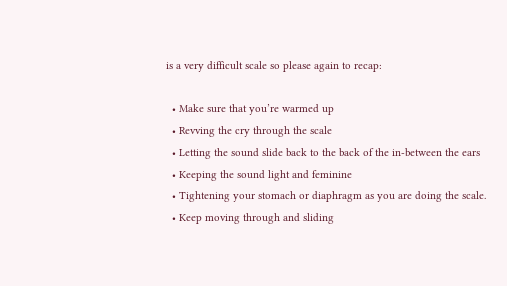is a very difficult scale so please again to recap:

  • Make sure that you’re warmed up
  • Revving the cry through the scale
  • Letting the sound slide back to the back of the in-between the ears
  • Keeping the sound light and feminine
  • Tightening your stomach or diaphragm as you are doing the scale.
  • Keep moving through and sliding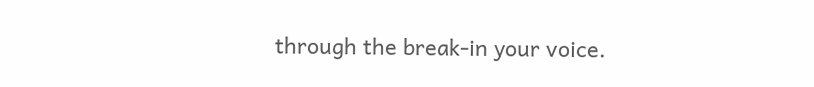through the break-in your voice.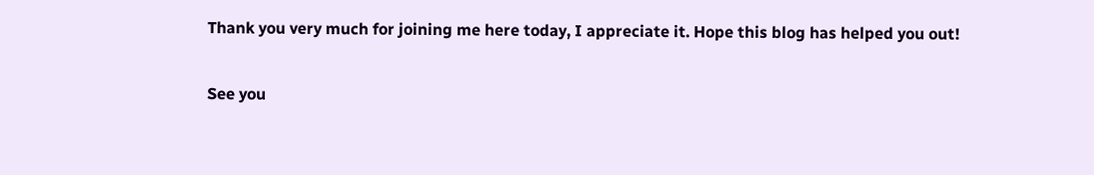Thank you very much for joining me here today, I appreciate it. Hope this blog has helped you out!

See you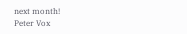next month!
Peter Vox